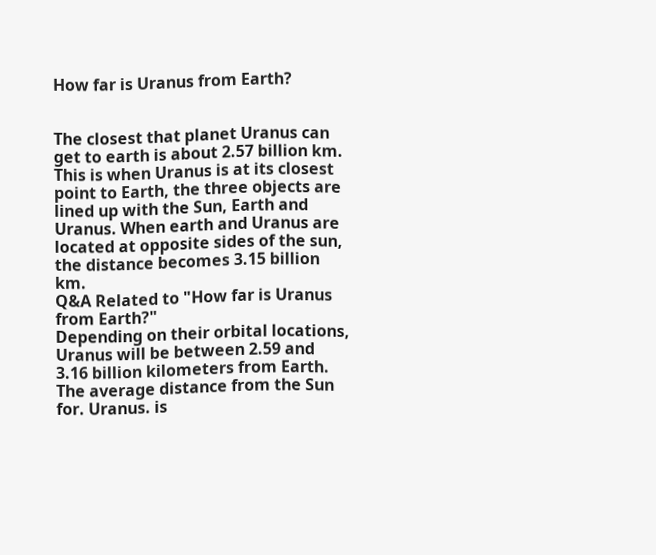How far is Uranus from Earth?


The closest that planet Uranus can get to earth is about 2.57 billion km. This is when Uranus is at its closest point to Earth, the three objects are lined up with the Sun, Earth and Uranus. When earth and Uranus are located at opposite sides of the sun, the distance becomes 3.15 billion km.
Q&A Related to "How far is Uranus from Earth?"
Depending on their orbital locations, Uranus will be between 2.59 and 3.16 billion kilometers from Earth. The average distance from the Sun for. Uranus. is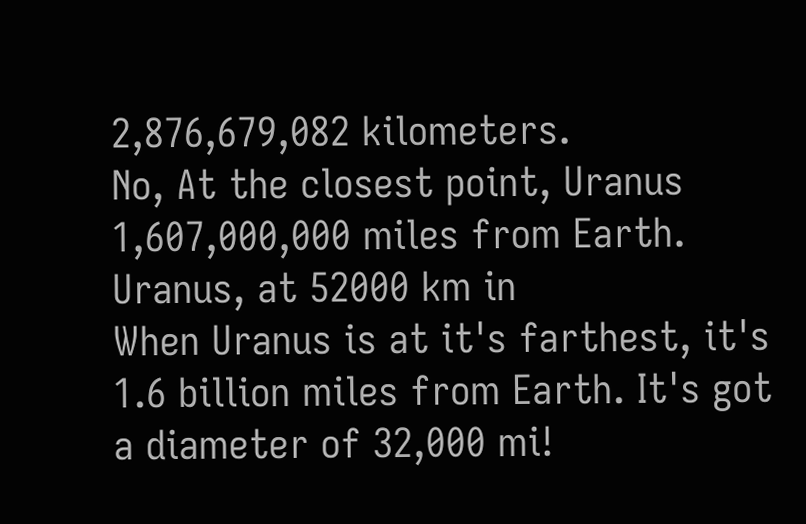2,876,679,082 kilometers.
No, At the closest point, Uranus 1,607,000,000 miles from Earth. Uranus, at 52000 km in
When Uranus is at it's farthest, it's 1.6 billion miles from Earth. It's got a diameter of 32,000 mi!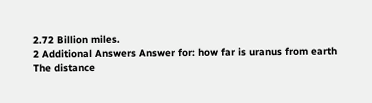2.72 Billion miles.
2 Additional Answers Answer for: how far is uranus from earth
The distance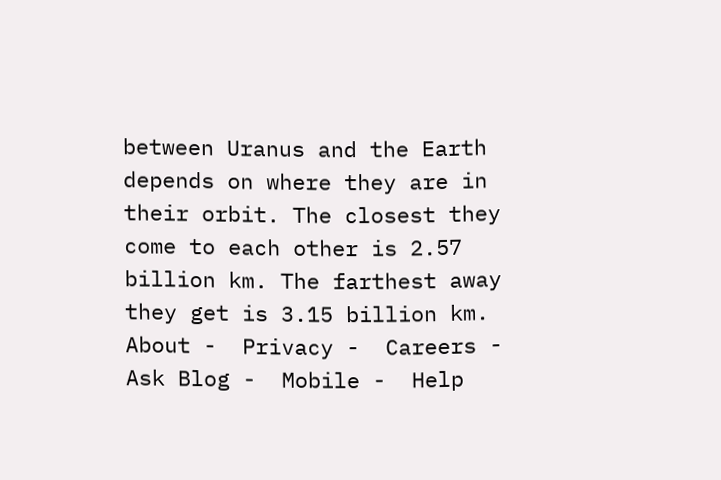between Uranus and the Earth depends on where they are in their orbit. The closest they come to each other is 2.57 billion km. The farthest away they get is 3.15 billion km.
About -  Privacy -  Careers -  Ask Blog -  Mobile -  Help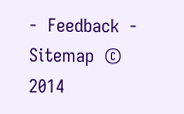-  Feedback  -  Sitemap  © 2014